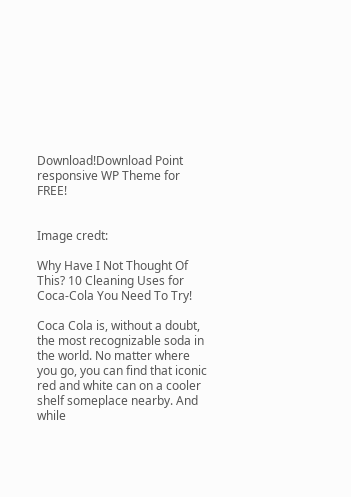Download!Download Point responsive WP Theme for FREE!


Image credt:

Why Have I Not Thought Of This? 10 Cleaning Uses for Coca-Cola You Need To Try!

Coca Cola is, without a doubt, the most recognizable soda in the world. No matter where you go, you can find that iconic red and white can on a cooler shelf someplace nearby. And while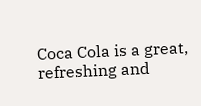Coca Cola is a great, refreshing and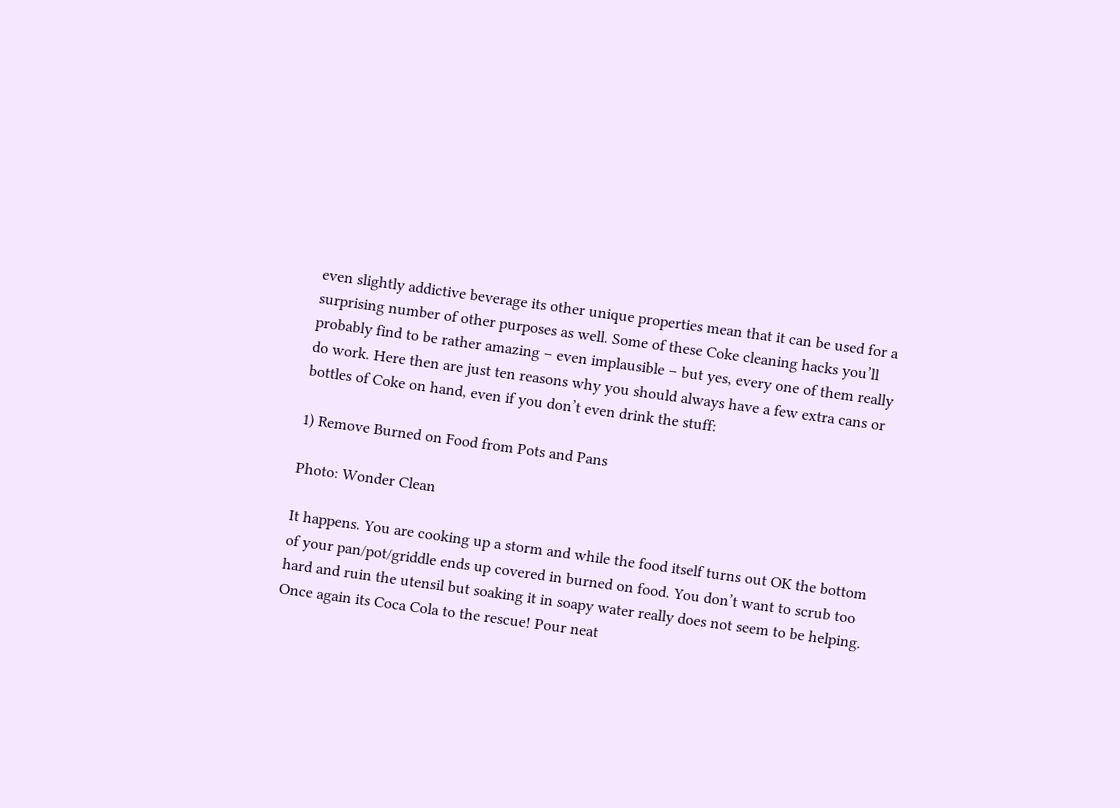even slightly addictive beverage its other unique properties mean that it can be used for a surprising number of other purposes as well. Some of these Coke cleaning hacks you’ll probably find to be rather amazing – even implausible – but yes, every one of them really do work. Here then are just ten reasons why you should always have a few extra cans or bottles of Coke on hand, even if you don’t even drink the stuff:

1) Remove Burned on Food from Pots and Pans

Photo: Wonder Clean

It happens. You are cooking up a storm and while the food itself turns out OK the bottom of your pan/pot/griddle ends up covered in burned on food. You don’t want to scrub too hard and ruin the utensil but soaking it in soapy water really does not seem to be helping. Once again its Coca Cola to the rescue! Pour neat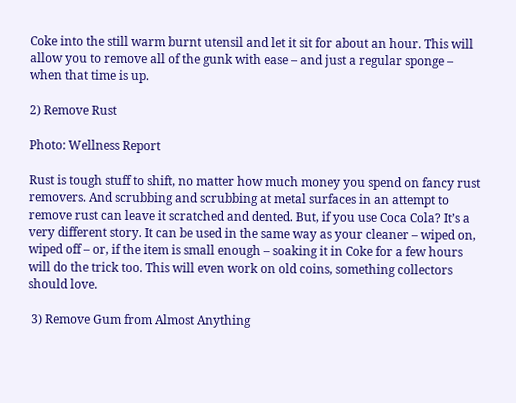Coke into the still warm burnt utensil and let it sit for about an hour. This will allow you to remove all of the gunk with ease – and just a regular sponge – when that time is up.

2) Remove Rust

Photo: Wellness Report

Rust is tough stuff to shift, no matter how much money you spend on fancy rust removers. And scrubbing and scrubbing at metal surfaces in an attempt to remove rust can leave it scratched and dented. But, if you use Coca Cola? It’s a very different story. It can be used in the same way as your cleaner – wiped on, wiped off – or, if the item is small enough – soaking it in Coke for a few hours will do the trick too. This will even work on old coins, something collectors should love.

 3) Remove Gum from Almost Anything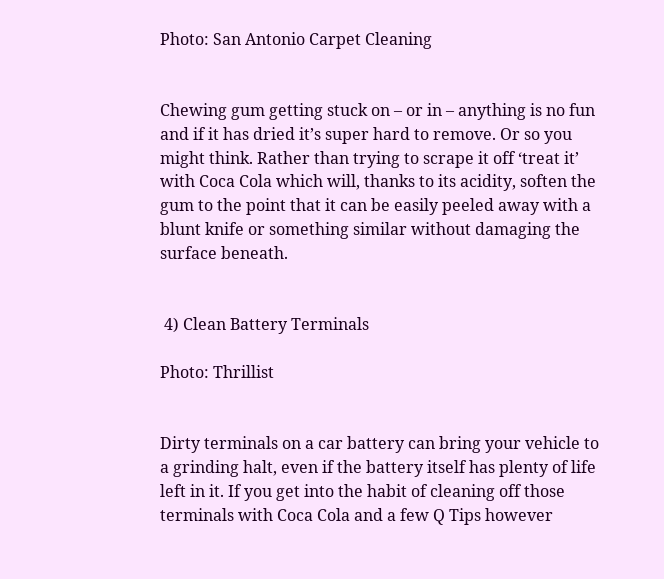Photo: San Antonio Carpet Cleaning


Chewing gum getting stuck on – or in – anything is no fun and if it has dried it’s super hard to remove. Or so you might think. Rather than trying to scrape it off ‘treat it’ with Coca Cola which will, thanks to its acidity, soften the gum to the point that it can be easily peeled away with a blunt knife or something similar without damaging the surface beneath.


 4) Clean Battery Terminals

Photo: Thrillist


Dirty terminals on a car battery can bring your vehicle to a grinding halt, even if the battery itself has plenty of life left in it. If you get into the habit of cleaning off those terminals with Coca Cola and a few Q Tips however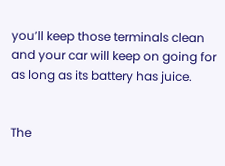you’ll keep those terminals clean and your car will keep on going for as long as its battery has juice.


The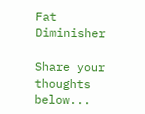Fat Diminisher

Share your thoughts below...